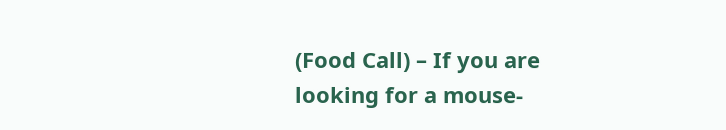(Food Call) – If you are looking for a mouse-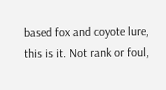based fox and coyote lure, this is it. Not rank or foul,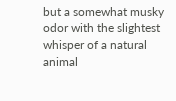but a somewhat musky odor with the slightest whisper of a natural animal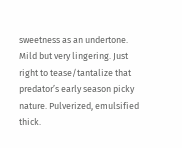sweetness as an undertone. Mild but very lingering. Just right to tease/tantalize that predator’s early season picky nature. Pulverized, emulsified thick.